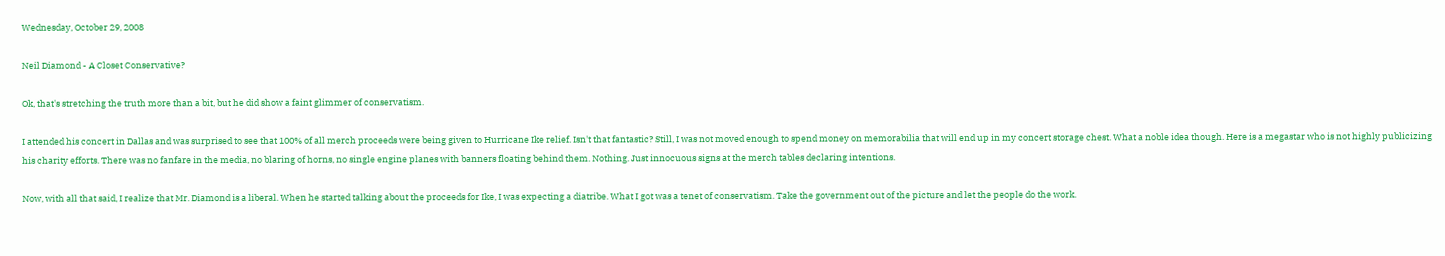Wednesday, October 29, 2008

Neil Diamond - A Closet Conservative?

Ok, that's stretching the truth more than a bit, but he did show a faint glimmer of conservatism.

I attended his concert in Dallas and was surprised to see that 100% of all merch proceeds were being given to Hurricane Ike relief. Isn't that fantastic? Still, I was not moved enough to spend money on memorabilia that will end up in my concert storage chest. What a noble idea though. Here is a megastar who is not highly publicizing his charity efforts. There was no fanfare in the media, no blaring of horns, no single engine planes with banners floating behind them. Nothing. Just innocuous signs at the merch tables declaring intentions.

Now, with all that said, I realize that Mr. Diamond is a liberal. When he started talking about the proceeds for Ike, I was expecting a diatribe. What I got was a tenet of conservatism. Take the government out of the picture and let the people do the work.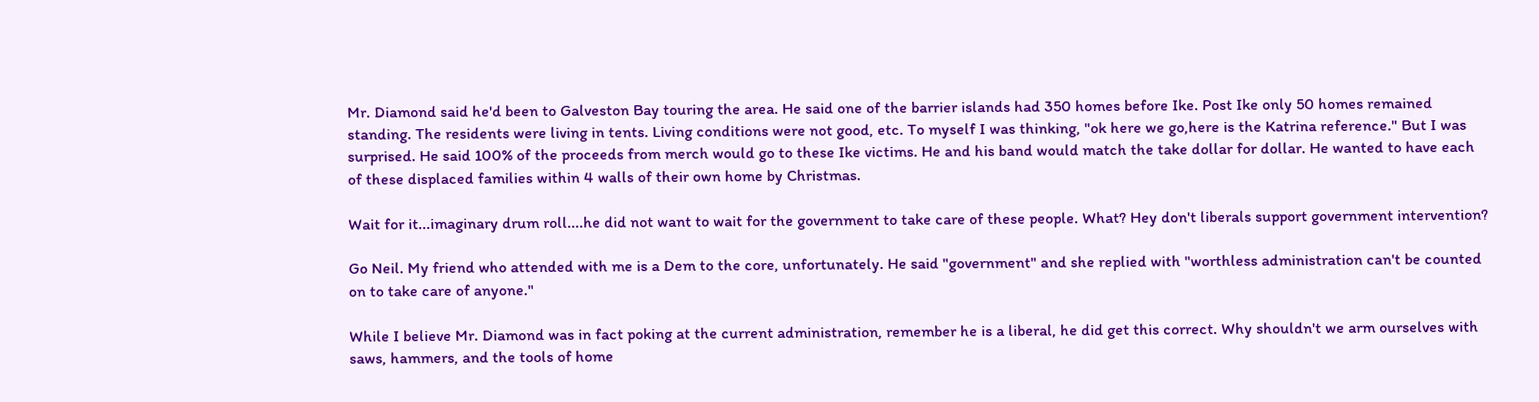Mr. Diamond said he'd been to Galveston Bay touring the area. He said one of the barrier islands had 350 homes before Ike. Post Ike only 50 homes remained standing. The residents were living in tents. Living conditions were not good, etc. To myself I was thinking, "ok here we go,here is the Katrina reference." But I was surprised. He said 100% of the proceeds from merch would go to these Ike victims. He and his band would match the take dollar for dollar. He wanted to have each of these displaced families within 4 walls of their own home by Christmas.

Wait for it...imaginary drum roll....he did not want to wait for the government to take care of these people. What? Hey don't liberals support government intervention?

Go Neil. My friend who attended with me is a Dem to the core, unfortunately. He said "government" and she replied with "worthless administration can't be counted on to take care of anyone."

While I believe Mr. Diamond was in fact poking at the current administration, remember he is a liberal, he did get this correct. Why shouldn't we arm ourselves with saws, hammers, and the tools of home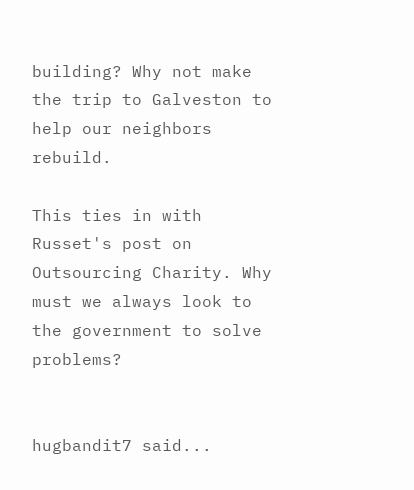building? Why not make the trip to Galveston to help our neighbors rebuild.

This ties in with Russet's post on Outsourcing Charity. Why must we always look to the government to solve problems?


hugbandit7 said...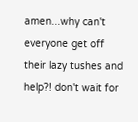amen...why can't everyone get off their lazy tushes and help?! don't wait for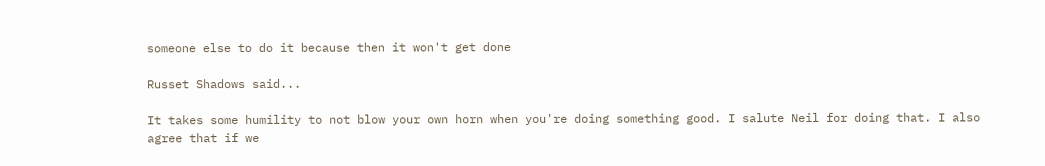someone else to do it because then it won't get done

Russet Shadows said...

It takes some humility to not blow your own horn when you're doing something good. I salute Neil for doing that. I also agree that if we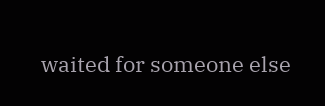waited for someone else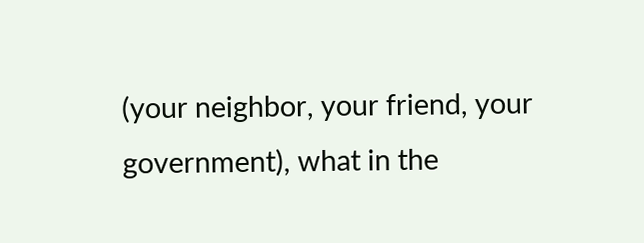(your neighbor, your friend, your government), what in the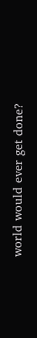world would ever get done?